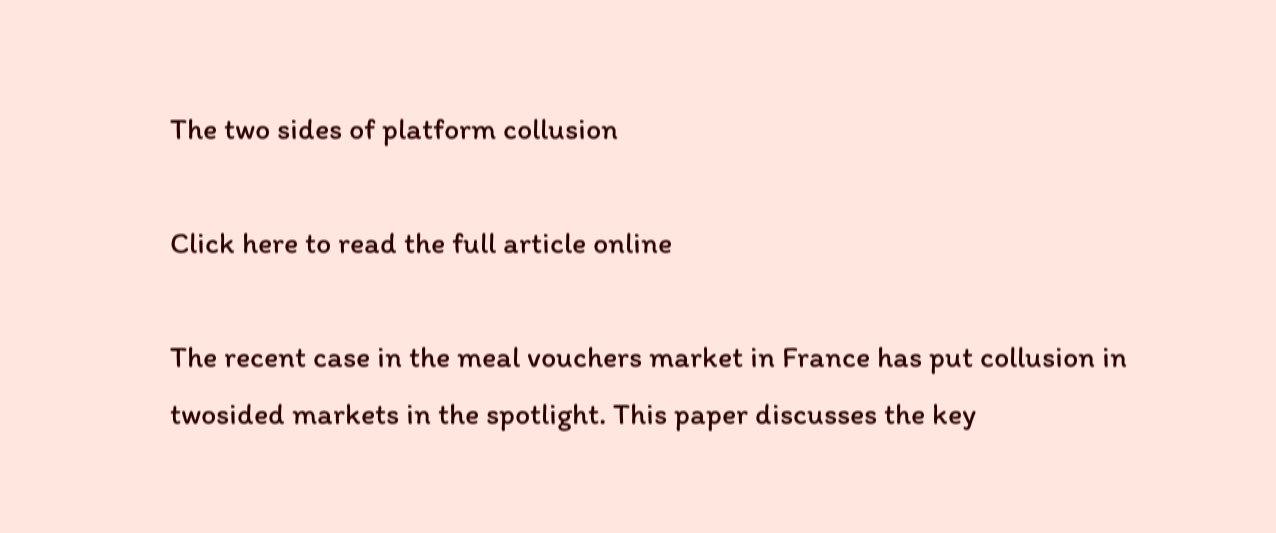The two sides of platform collusion

Click here to read the full article online

The recent case in the meal vouchers market in France has put collusion in twosided markets in the spotlight. This paper discusses the key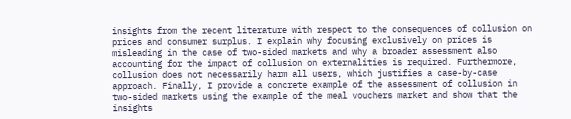insights from the recent literature with respect to the consequences of collusion on prices and consumer surplus. I explain why focusing exclusively on prices is misleading in the case of two-sided markets and why a broader assessment also accounting for the impact of collusion on externalities is required. Furthermore, collusion does not necessarily harm all users, which justifies a case-by-case approach. Finally, I provide a concrete example of the assessment of collusion in two-sided markets using the example of the meal vouchers market and show that the insights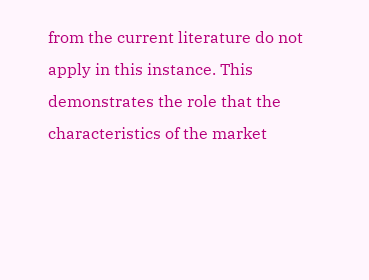from the current literature do not apply in this instance. This demonstrates the role that the characteristics of the market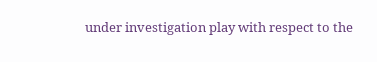under investigation play with respect to the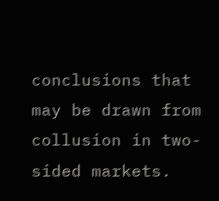conclusions that may be drawn from collusion in two-sided markets.